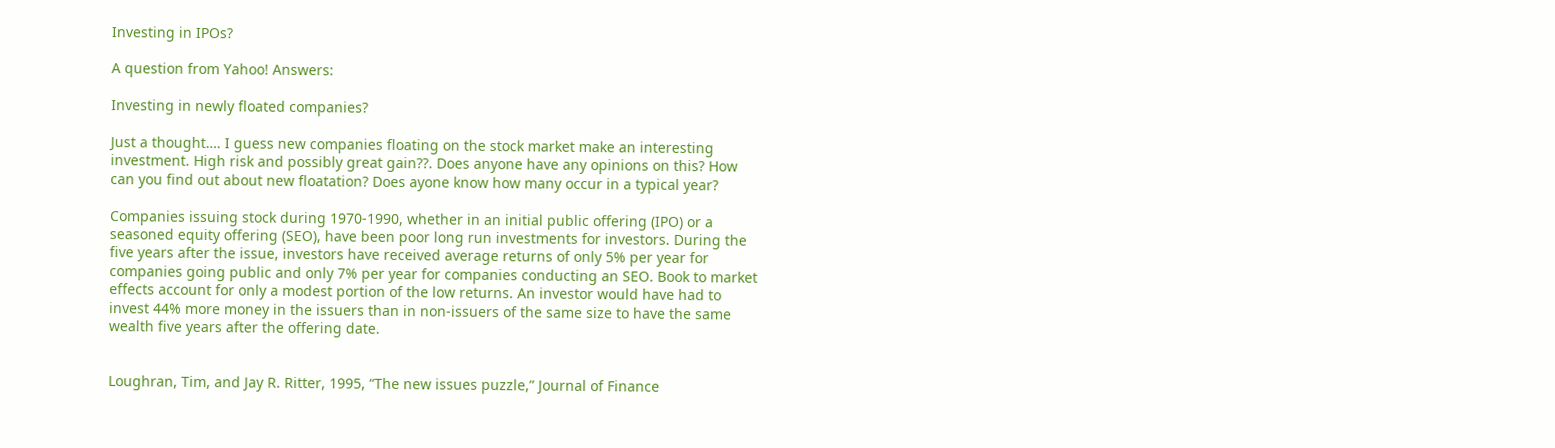Investing in IPOs?

A question from Yahoo! Answers:

Investing in newly floated companies?

Just a thought…. I guess new companies floating on the stock market make an interesting investment. High risk and possibly great gain??. Does anyone have any opinions on this? How can you find out about new floatation? Does ayone know how many occur in a typical year?

Companies issuing stock during 1970-1990, whether in an initial public offering (IPO) or a seasoned equity offering (SEO), have been poor long run investments for investors. During the five years after the issue, investors have received average returns of only 5% per year for companies going public and only 7% per year for companies conducting an SEO. Book to market effects account for only a modest portion of the low returns. An investor would have had to invest 44% more money in the issuers than in non-issuers of the same size to have the same wealth five years after the offering date.


Loughran, Tim, and Jay R. Ritter, 1995, “The new issues puzzle,” Journal of Finance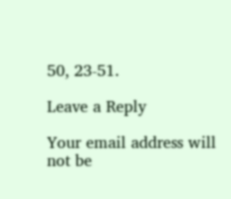50, 23-51.

Leave a Reply

Your email address will not be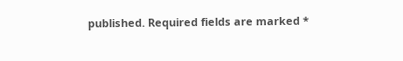published. Required fields are marked *